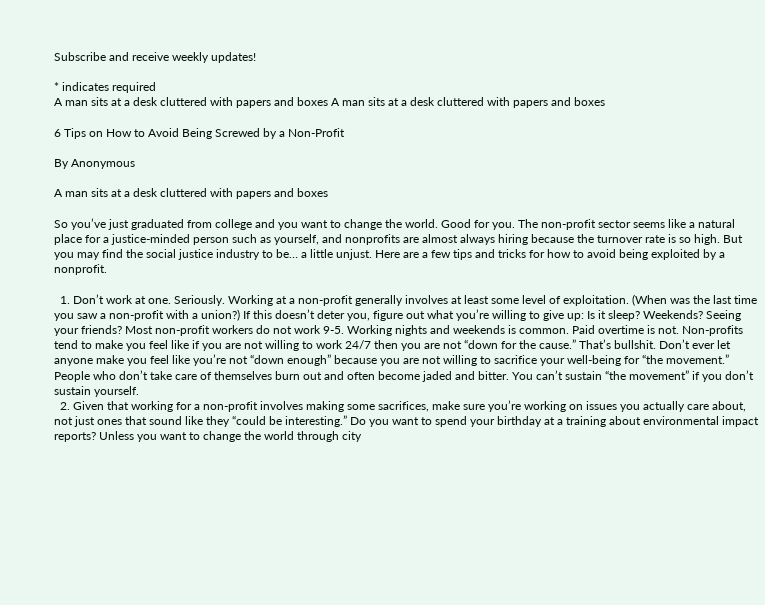Subscribe and receive weekly updates!

* indicates required
A man sits at a desk cluttered with papers and boxes A man sits at a desk cluttered with papers and boxes

6 Tips on How to Avoid Being Screwed by a Non-Profit

By Anonymous

A man sits at a desk cluttered with papers and boxes

So you’ve just graduated from college and you want to change the world. Good for you. The non-profit sector seems like a natural place for a justice-minded person such as yourself, and nonprofits are almost always hiring because the turnover rate is so high. But you may find the social justice industry to be… a little unjust. Here are a few tips and tricks for how to avoid being exploited by a nonprofit.

  1. Don’t work at one. Seriously. Working at a non-profit generally involves at least some level of exploitation. (When was the last time you saw a non-profit with a union?) If this doesn’t deter you, figure out what you’re willing to give up: Is it sleep? Weekends? Seeing your friends? Most non-profit workers do not work 9-5. Working nights and weekends is common. Paid overtime is not. Non-profits tend to make you feel like if you are not willing to work 24/7 then you are not “down for the cause.” That’s bullshit. Don’t ever let anyone make you feel like you’re not “down enough” because you are not willing to sacrifice your well-being for “the movement.” People who don’t take care of themselves burn out and often become jaded and bitter. You can’t sustain “the movement” if you don’t sustain yourself.
  2. Given that working for a non-profit involves making some sacrifices, make sure you’re working on issues you actually care about, not just ones that sound like they “could be interesting.” Do you want to spend your birthday at a training about environmental impact reports? Unless you want to change the world through city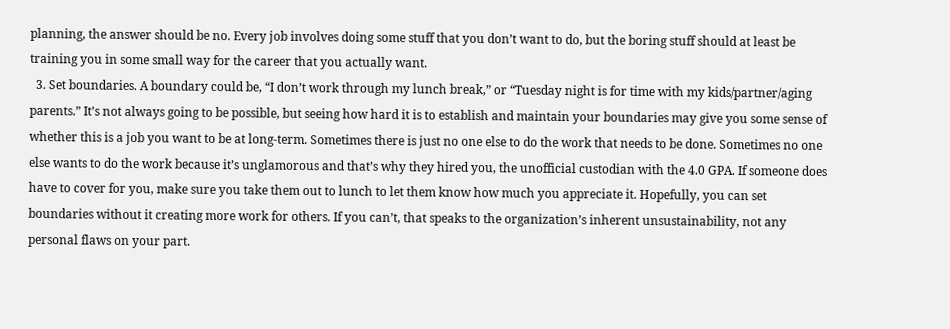planning, the answer should be no. Every job involves doing some stuff that you don’t want to do, but the boring stuff should at least be training you in some small way for the career that you actually want.
  3. Set boundaries. A boundary could be, “I don’t work through my lunch break,” or “Tuesday night is for time with my kids/partner/aging parents.” It’s not always going to be possible, but seeing how hard it is to establish and maintain your boundaries may give you some sense of whether this is a job you want to be at long-term. Sometimes there is just no one else to do the work that needs to be done. Sometimes no one else wants to do the work because it’s unglamorous and that’s why they hired you, the unofficial custodian with the 4.0 GPA. If someone does have to cover for you, make sure you take them out to lunch to let them know how much you appreciate it. Hopefully, you can set boundaries without it creating more work for others. If you can’t, that speaks to the organization’s inherent unsustainability, not any personal flaws on your part.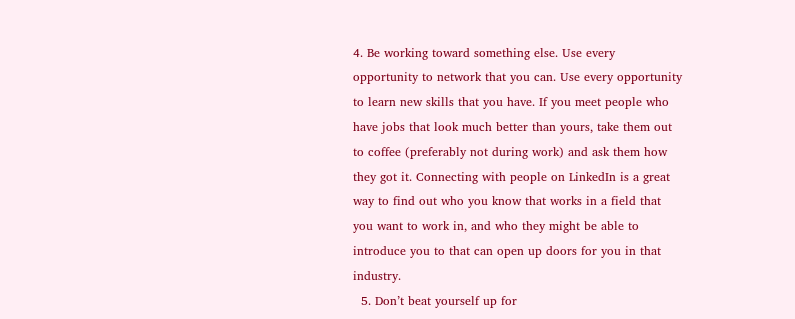4. Be working toward something else. Use every opportunity to network that you can. Use every opportunity to learn new skills that you have. If you meet people who have jobs that look much better than yours, take them out to coffee (preferably not during work) and ask them how they got it. Connecting with people on LinkedIn is a great way to find out who you know that works in a field that you want to work in, and who they might be able to introduce you to that can open up doors for you in that industry.
  5. Don’t beat yourself up for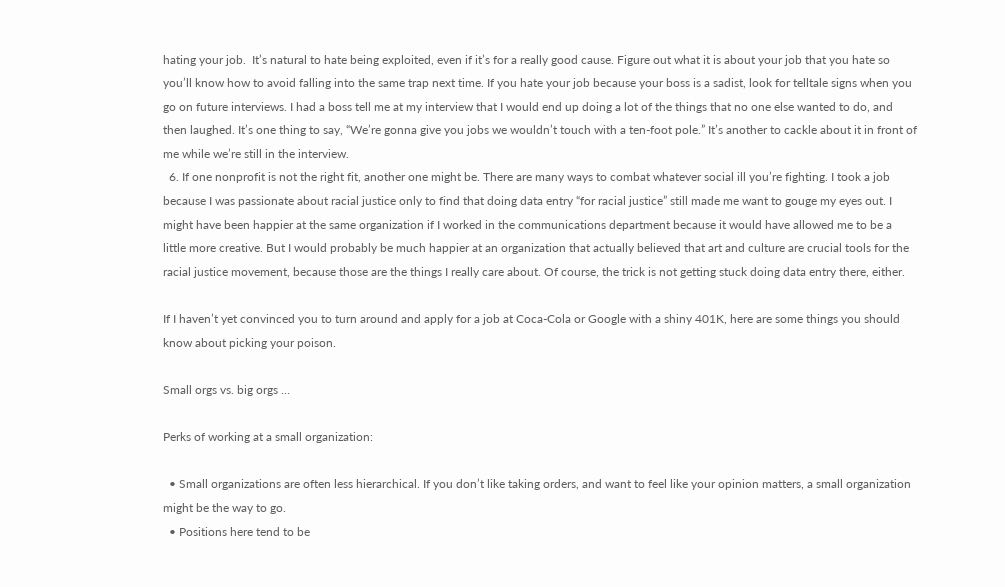hating your job.  It’s natural to hate being exploited, even if it’s for a really good cause. Figure out what it is about your job that you hate so you’ll know how to avoid falling into the same trap next time. If you hate your job because your boss is a sadist, look for telltale signs when you go on future interviews. I had a boss tell me at my interview that I would end up doing a lot of the things that no one else wanted to do, and then laughed. It’s one thing to say, “We’re gonna give you jobs we wouldn’t touch with a ten-foot pole.” It’s another to cackle about it in front of me while we’re still in the interview.
  6. If one nonprofit is not the right fit, another one might be. There are many ways to combat whatever social ill you’re fighting. I took a job because I was passionate about racial justice only to find that doing data entry “for racial justice” still made me want to gouge my eyes out. I might have been happier at the same organization if I worked in the communications department because it would have allowed me to be a little more creative. But I would probably be much happier at an organization that actually believed that art and culture are crucial tools for the racial justice movement, because those are the things I really care about. Of course, the trick is not getting stuck doing data entry there, either.

If I haven’t yet convinced you to turn around and apply for a job at Coca-Cola or Google with a shiny 401K, here are some things you should know about picking your poison.

Small orgs vs. big orgs …

Perks of working at a small organization:

  • Small organizations are often less hierarchical. If you don’t like taking orders, and want to feel like your opinion matters, a small organization might be the way to go.
  • Positions here tend to be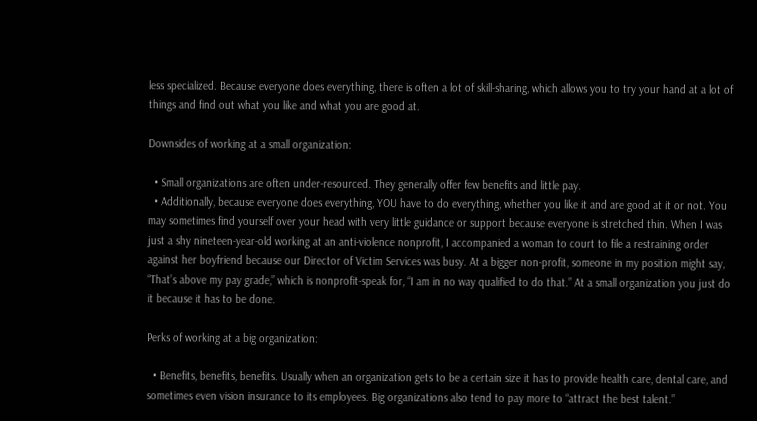less specialized. Because everyone does everything, there is often a lot of skill-sharing, which allows you to try your hand at a lot of things and find out what you like and what you are good at.

Downsides of working at a small organization:

  • Small organizations are often under-resourced. They generally offer few benefits and little pay.
  • Additionally, because everyone does everything, YOU have to do everything, whether you like it and are good at it or not. You may sometimes find yourself over your head with very little guidance or support because everyone is stretched thin. When I was just a shy nineteen-year-old working at an anti-violence nonprofit, I accompanied a woman to court to file a restraining order against her boyfriend because our Director of Victim Services was busy. At a bigger non-profit, someone in my position might say, “That’s above my pay grade,” which is nonprofit-speak for, “I am in no way qualified to do that.” At a small organization you just do it because it has to be done.

Perks of working at a big organization:

  • Benefits, benefits, benefits. Usually when an organization gets to be a certain size it has to provide health care, dental care, and sometimes even vision insurance to its employees. Big organizations also tend to pay more to “attract the best talent.”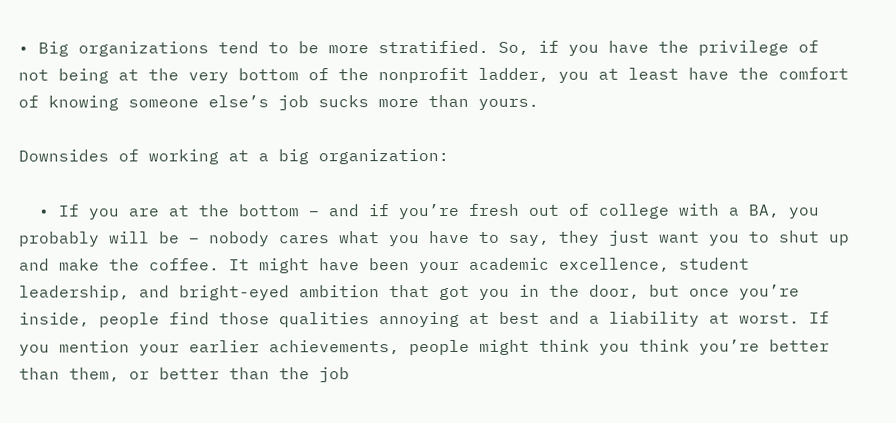• Big organizations tend to be more stratified. So, if you have the privilege of not being at the very bottom of the nonprofit ladder, you at least have the comfort of knowing someone else’s job sucks more than yours.

Downsides of working at a big organization:

  • If you are at the bottom – and if you’re fresh out of college with a BA, you probably will be – nobody cares what you have to say, they just want you to shut up and make the coffee. It might have been your academic excellence, student leadership, and bright-eyed ambition that got you in the door, but once you’re inside, people find those qualities annoying at best and a liability at worst. If you mention your earlier achievements, people might think you think you’re better than them, or better than the job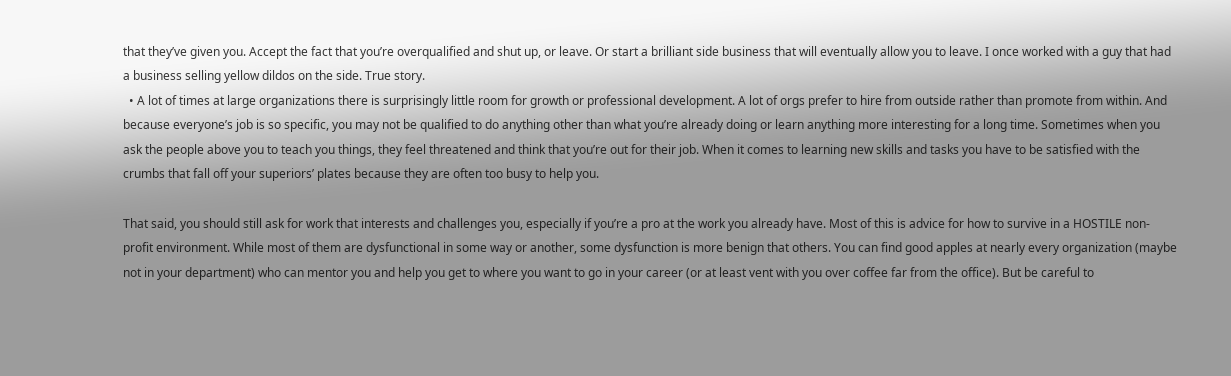that they’ve given you. Accept the fact that you’re overqualified and shut up, or leave. Or start a brilliant side business that will eventually allow you to leave. I once worked with a guy that had a business selling yellow dildos on the side. True story.
  • A lot of times at large organizations there is surprisingly little room for growth or professional development. A lot of orgs prefer to hire from outside rather than promote from within. And because everyone’s job is so specific, you may not be qualified to do anything other than what you’re already doing or learn anything more interesting for a long time. Sometimes when you ask the people above you to teach you things, they feel threatened and think that you’re out for their job. When it comes to learning new skills and tasks you have to be satisfied with the crumbs that fall off your superiors’ plates because they are often too busy to help you.

That said, you should still ask for work that interests and challenges you, especially if you’re a pro at the work you already have. Most of this is advice for how to survive in a HOSTILE non-profit environment. While most of them are dysfunctional in some way or another, some dysfunction is more benign that others. You can find good apples at nearly every organization (maybe not in your department) who can mentor you and help you get to where you want to go in your career (or at least vent with you over coffee far from the office). But be careful to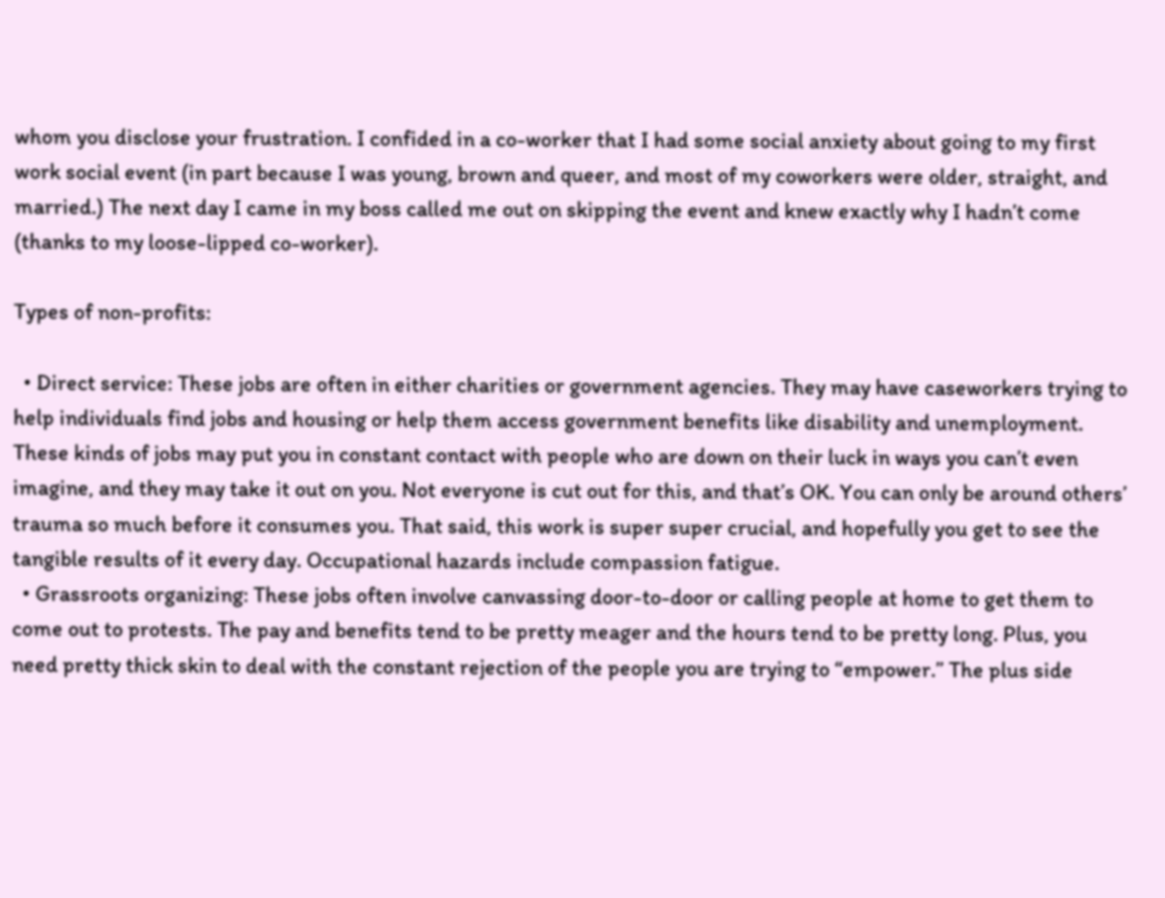whom you disclose your frustration. I confided in a co-worker that I had some social anxiety about going to my first work social event (in part because I was young, brown and queer, and most of my coworkers were older, straight, and married.) The next day I came in my boss called me out on skipping the event and knew exactly why I hadn’t come (thanks to my loose-lipped co-worker).

Types of non-profits:

  • Direct service: These jobs are often in either charities or government agencies. They may have caseworkers trying to help individuals find jobs and housing or help them access government benefits like disability and unemployment. These kinds of jobs may put you in constant contact with people who are down on their luck in ways you can’t even imagine, and they may take it out on you. Not everyone is cut out for this, and that’s OK. You can only be around others’ trauma so much before it consumes you. That said, this work is super super crucial, and hopefully you get to see the tangible results of it every day. Occupational hazards include compassion fatigue.
  • Grassroots organizing: These jobs often involve canvassing door-to-door or calling people at home to get them to come out to protests. The pay and benefits tend to be pretty meager and the hours tend to be pretty long. Plus, you need pretty thick skin to deal with the constant rejection of the people you are trying to “empower.” The plus side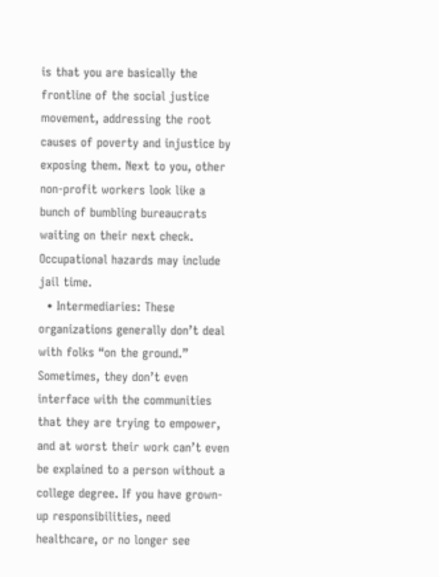is that you are basically the frontline of the social justice movement, addressing the root causes of poverty and injustice by exposing them. Next to you, other non-profit workers look like a bunch of bumbling bureaucrats waiting on their next check. Occupational hazards may include jail time.
  • Intermediaries: These organizations generally don’t deal with folks “on the ground.” Sometimes, they don’t even interface with the communities that they are trying to empower, and at worst their work can’t even be explained to a person without a college degree. If you have grown-up responsibilities, need healthcare, or no longer see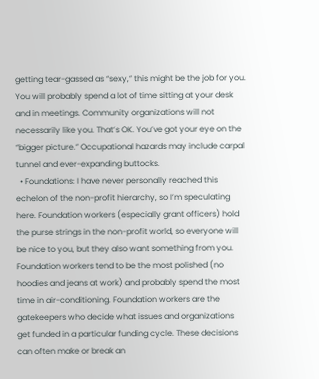getting tear-gassed as “sexy,” this might be the job for you. You will probably spend a lot of time sitting at your desk and in meetings. Community organizations will not necessarily like you. That’s OK. You’ve got your eye on the “bigger picture.” Occupational hazards may include carpal tunnel and ever-expanding buttocks.
  • Foundations: I have never personally reached this echelon of the non-profit hierarchy, so I’m speculating here. Foundation workers (especially grant officers) hold the purse strings in the non-profit world, so everyone will be nice to you, but they also want something from you. Foundation workers tend to be the most polished (no hoodies and jeans at work) and probably spend the most time in air-conditioning. Foundation workers are the gatekeepers who decide what issues and organizations get funded in a particular funding cycle. These decisions can often make or break an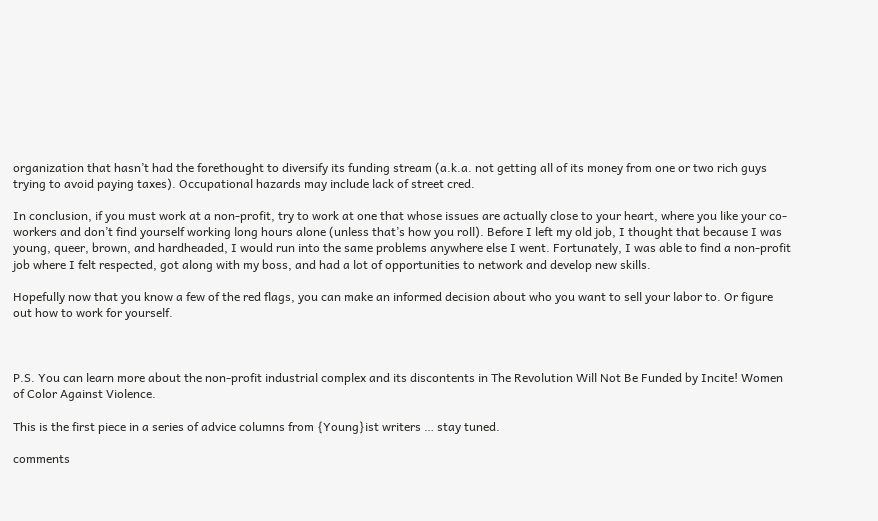organization that hasn’t had the forethought to diversify its funding stream (a.k.a. not getting all of its money from one or two rich guys trying to avoid paying taxes). Occupational hazards may include lack of street cred.

In conclusion, if you must work at a non-profit, try to work at one that whose issues are actually close to your heart, where you like your co-workers and don’t find yourself working long hours alone (unless that’s how you roll). Before I left my old job, I thought that because I was young, queer, brown, and hardheaded, I would run into the same problems anywhere else I went. Fortunately, I was able to find a non-profit job where I felt respected, got along with my boss, and had a lot of opportunities to network and develop new skills.

Hopefully now that you know a few of the red flags, you can make an informed decision about who you want to sell your labor to. Or figure out how to work for yourself.



P.S. You can learn more about the non-profit industrial complex and its discontents in The Revolution Will Not Be Funded by Incite! Women of Color Against Violence.

This is the first piece in a series of advice columns from {Young}ist writers … stay tuned.

comments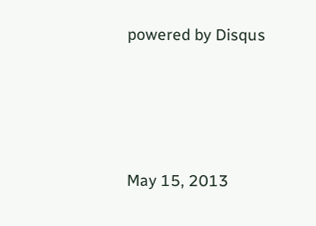powered by Disqus





May 15, 2013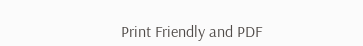Print Friendly and PDF